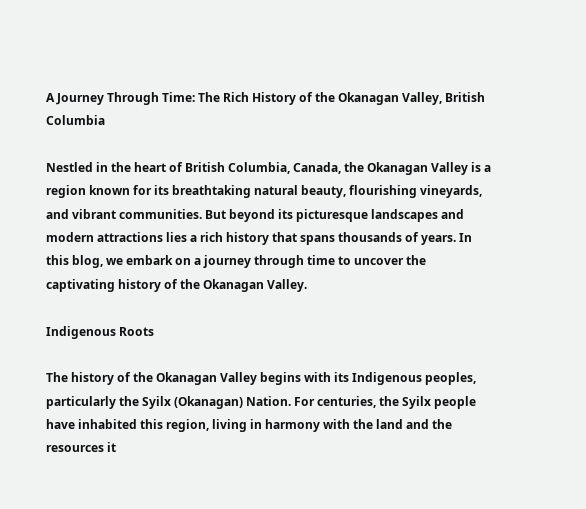A Journey Through Time: The Rich History of the Okanagan Valley, British Columbia

Nestled in the heart of British Columbia, Canada, the Okanagan Valley is a region known for its breathtaking natural beauty, flourishing vineyards, and vibrant communities. But beyond its picturesque landscapes and modern attractions lies a rich history that spans thousands of years. In this blog, we embark on a journey through time to uncover the captivating history of the Okanagan Valley.

Indigenous Roots

The history of the Okanagan Valley begins with its Indigenous peoples, particularly the Syilx (Okanagan) Nation. For centuries, the Syilx people have inhabited this region, living in harmony with the land and the resources it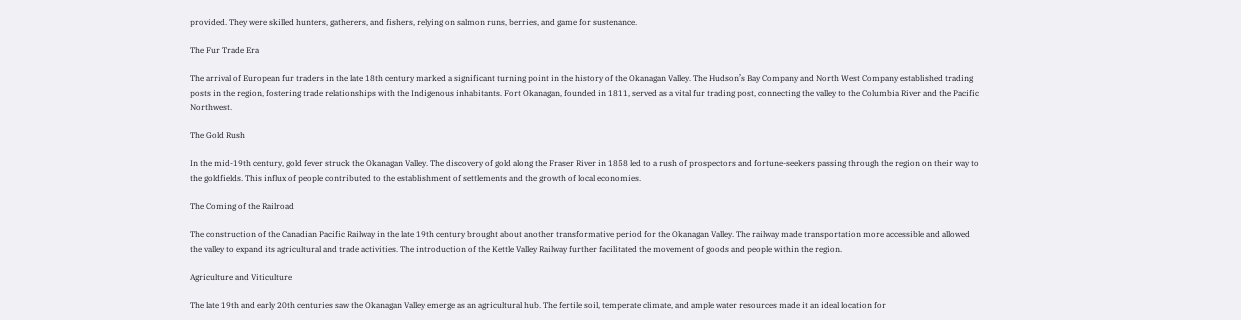provided. They were skilled hunters, gatherers, and fishers, relying on salmon runs, berries, and game for sustenance.

The Fur Trade Era

The arrival of European fur traders in the late 18th century marked a significant turning point in the history of the Okanagan Valley. The Hudson’s Bay Company and North West Company established trading posts in the region, fostering trade relationships with the Indigenous inhabitants. Fort Okanagan, founded in 1811, served as a vital fur trading post, connecting the valley to the Columbia River and the Pacific Northwest.

The Gold Rush

In the mid-19th century, gold fever struck the Okanagan Valley. The discovery of gold along the Fraser River in 1858 led to a rush of prospectors and fortune-seekers passing through the region on their way to the goldfields. This influx of people contributed to the establishment of settlements and the growth of local economies.

The Coming of the Railroad

The construction of the Canadian Pacific Railway in the late 19th century brought about another transformative period for the Okanagan Valley. The railway made transportation more accessible and allowed the valley to expand its agricultural and trade activities. The introduction of the Kettle Valley Railway further facilitated the movement of goods and people within the region.

Agriculture and Viticulture

The late 19th and early 20th centuries saw the Okanagan Valley emerge as an agricultural hub. The fertile soil, temperate climate, and ample water resources made it an ideal location for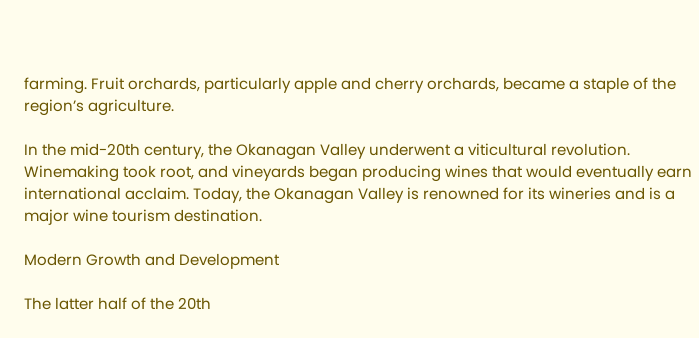farming. Fruit orchards, particularly apple and cherry orchards, became a staple of the region’s agriculture.

In the mid-20th century, the Okanagan Valley underwent a viticultural revolution. Winemaking took root, and vineyards began producing wines that would eventually earn international acclaim. Today, the Okanagan Valley is renowned for its wineries and is a major wine tourism destination.

Modern Growth and Development

The latter half of the 20th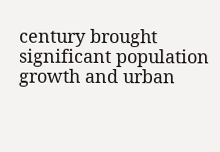century brought significant population growth and urban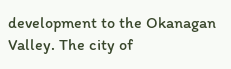development to the Okanagan Valley. The city of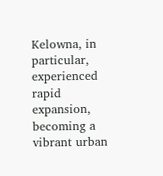Kelowna, in particular, experienced rapid expansion, becoming a vibrant urban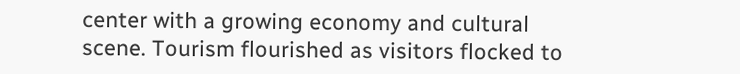center with a growing economy and cultural scene. Tourism flourished as visitors flocked to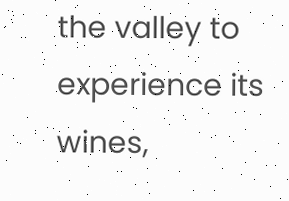the valley to experience its wines,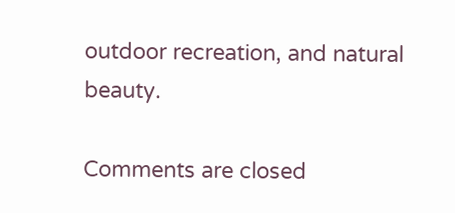outdoor recreation, and natural beauty.

Comments are closed